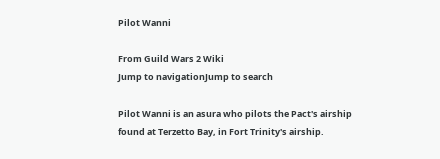Pilot Wanni

From Guild Wars 2 Wiki
Jump to navigationJump to search

Pilot Wanni is an asura who pilots the Pact's airship found at Terzetto Bay, in Fort Trinity's airship.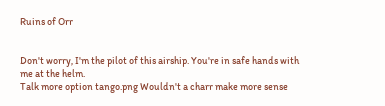Ruins of Orr


Don't worry, I'm the pilot of this airship. You're in safe hands with me at the helm.
Talk more option tango.png Wouldn't a charr make more sense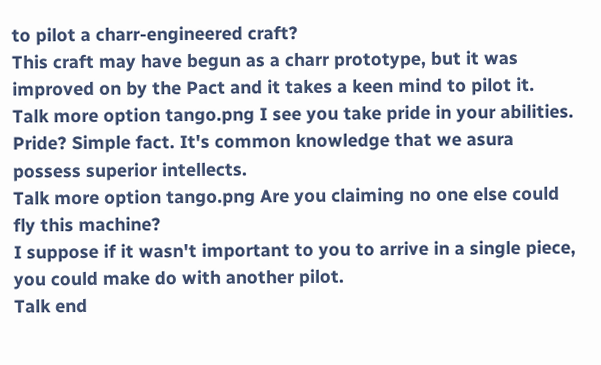to pilot a charr-engineered craft?
This craft may have begun as a charr prototype, but it was improved on by the Pact and it takes a keen mind to pilot it.
Talk more option tango.png I see you take pride in your abilities.
Pride? Simple fact. It's common knowledge that we asura possess superior intellects.
Talk more option tango.png Are you claiming no one else could fly this machine?
I suppose if it wasn't important to you to arrive in a single piece, you could make do with another pilot.
Talk end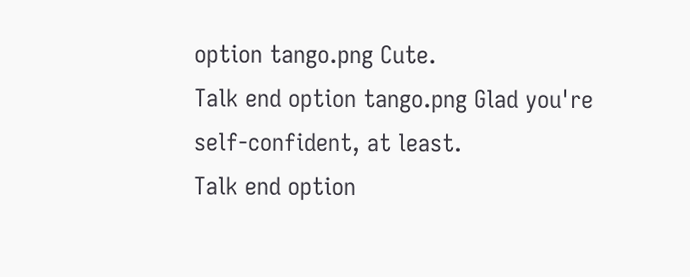option tango.png Cute.
Talk end option tango.png Glad you're self-confident, at least.
Talk end option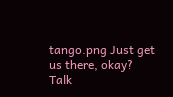tango.png Just get us there, okay?
Talk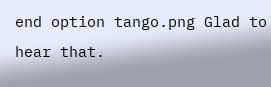end option tango.png Glad to hear that.